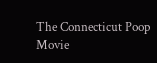The Connecticut Poop Movie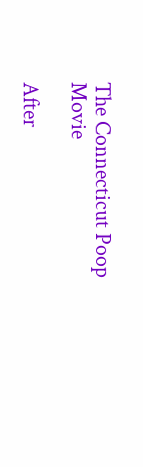The Connecticut Poop Movie

After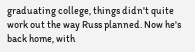graduating college, things didn't quite work out the way Russ planned. Now he's back home, with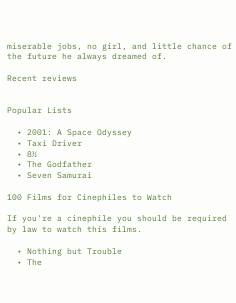miserable jobs, no girl, and little chance of the future he always dreamed of.

Recent reviews


Popular Lists

  • 2001: A Space Odyssey
  • Taxi Driver
  • 8½
  • The Godfather
  • Seven Samurai

100 Films for Cinephiles to Watch

If you're a cinephile you should be required by law to watch this films.

  • Nothing but Trouble
  • The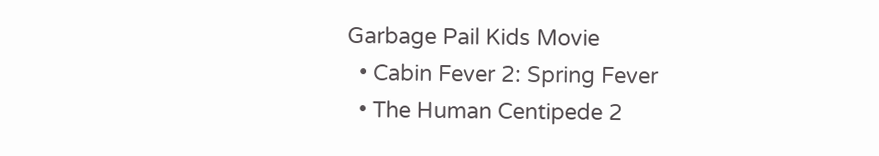Garbage Pail Kids Movie
  • Cabin Fever 2: Spring Fever
  • The Human Centipede 2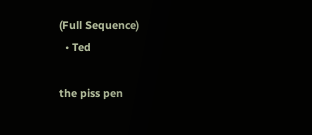(Full Sequence)
  • Ted

the piss pen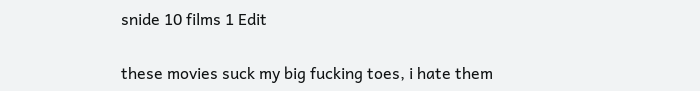snide 10 films 1 Edit

these movies suck my big fucking toes, i hate them